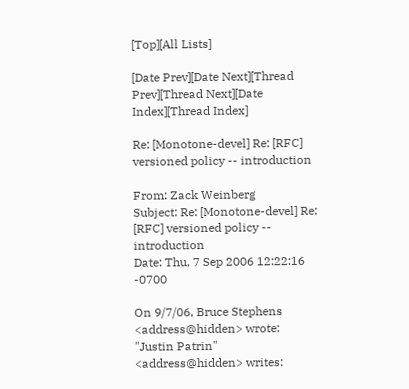[Top][All Lists]

[Date Prev][Date Next][Thread Prev][Thread Next][Date Index][Thread Index]

Re: [Monotone-devel] Re: [RFC] versioned policy -- introduction

From: Zack Weinberg
Subject: Re: [Monotone-devel] Re: [RFC] versioned policy -- introduction
Date: Thu, 7 Sep 2006 12:22:16 -0700

On 9/7/06, Bruce Stephens <address@hidden> wrote:
"Justin Patrin" <address@hidden> writes: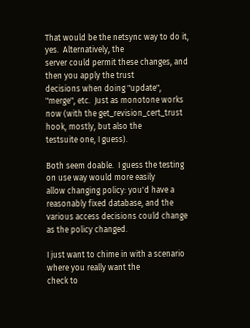That would be the netsync way to do it, yes.  Alternatively, the
server could permit these changes, and then you apply the trust
decisions when doing "update", "merge", etc.  Just as monotone works
now (with the get_revision_cert_trust hook, mostly, but also the
testsuite one, I guess).

Both seem doable.  I guess the testing on use way would more easily
allow changing policy: you'd have a reasonably fixed database, and the
various access decisions could change as the policy changed.

I just want to chime in with a scenario where you really want the
check to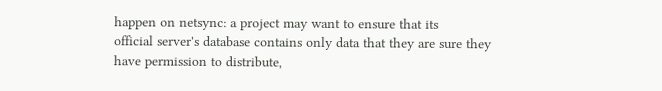happen on netsync: a project may want to ensure that its
official server's database contains only data that they are sure they
have permission to distribute,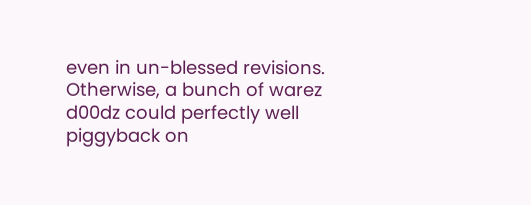even in un-blessed revisions.
Otherwise, a bunch of warez d00dz could perfectly well piggyback on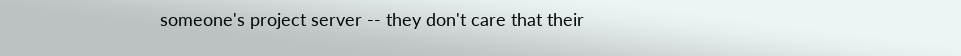someone's project server -- they don't care that their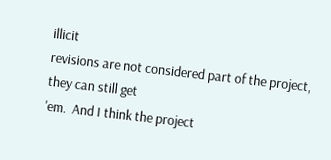illicit
revisions are not considered part of the project, they can still get
'em.  And I think the project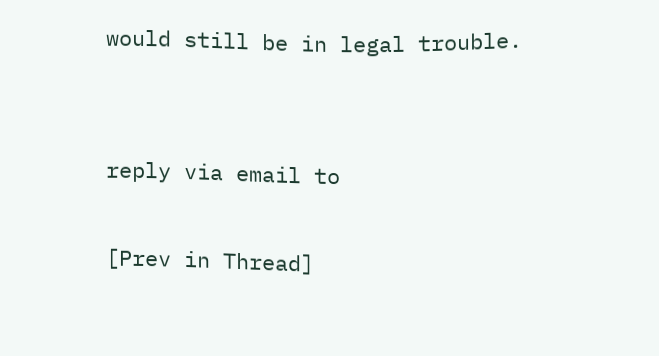would still be in legal trouble.


reply via email to

[Prev in Thread]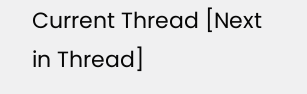Current Thread [Next in Thread]